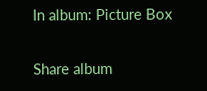In album: Picture Box

Share album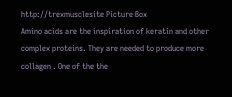http://trexmusclesite Picture Box
Amino acids are the inspiration of keratin and other complex proteins. They are needed to produce more collagen . One of the the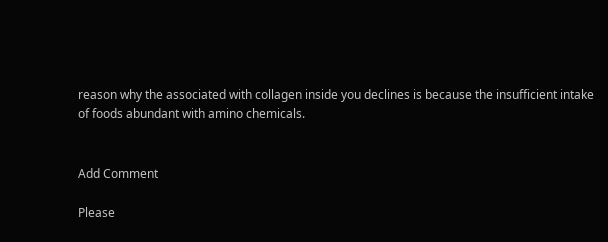reason why the associated with collagen inside you declines is because the insufficient intake of foods abundant with amino chemicals.


Add Comment

Please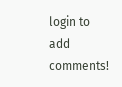login to add comments!